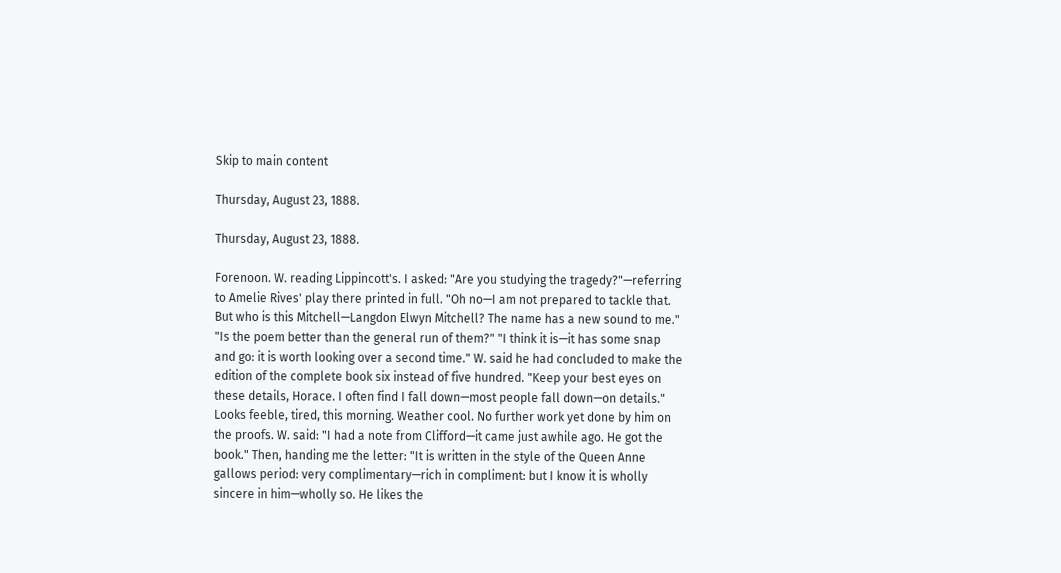Skip to main content

Thursday, August 23, 1888.

Thursday, August 23, 1888.

Forenoon. W. reading Lippincott's. I asked: "Are you studying the tragedy?"—referring to Amelie Rives' play there printed in full. "Oh no—I am not prepared to tackle that. But who is this Mitchell—Langdon Elwyn Mitchell? The name has a new sound to me." "Is the poem better than the general run of them?" "I think it is—it has some snap and go: it is worth looking over a second time." W. said he had concluded to make the edition of the complete book six instead of five hundred. "Keep your best eyes on these details, Horace. I often find I fall down—most people fall down—on details." Looks feeble, tired, this morning. Weather cool. No further work yet done by him on the proofs. W. said: "I had a note from Clifford—it came just awhile ago. He got the book." Then, handing me the letter: "It is written in the style of the Queen Anne gallows period: very complimentary—rich in compliment: but I know it is wholly sincere in him—wholly so. He likes the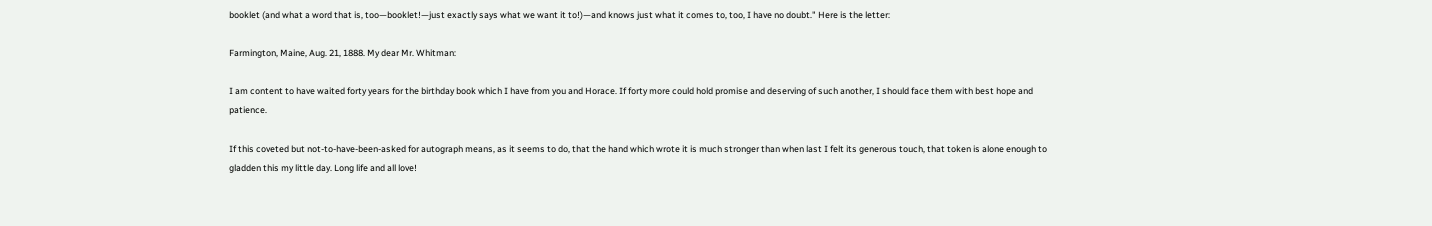booklet (and what a word that is, too—booklet!—just exactly says what we want it to!)—and knows just what it comes to, too, I have no doubt." Here is the letter:

Farmington, Maine, Aug. 21, 1888. My dear Mr. Whitman:

I am content to have waited forty years for the birthday book which I have from you and Horace. If forty more could hold promise and deserving of such another, I should face them with best hope and patience.

If this coveted but not-to-have-been-asked for autograph means, as it seems to do, that the hand which wrote it is much stronger than when last I felt its generous touch, that token is alone enough to gladden this my little day. Long life and all love!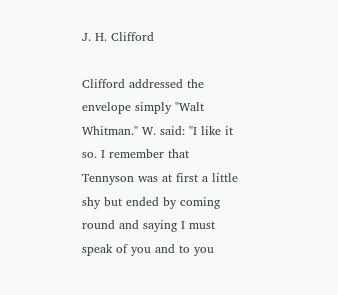J. H. Clifford

Clifford addressed the envelope simply "Walt Whitman." W. said: "I like it so. I remember that Tennyson was at first a little shy but ended by coming round and saying I must speak of you and to you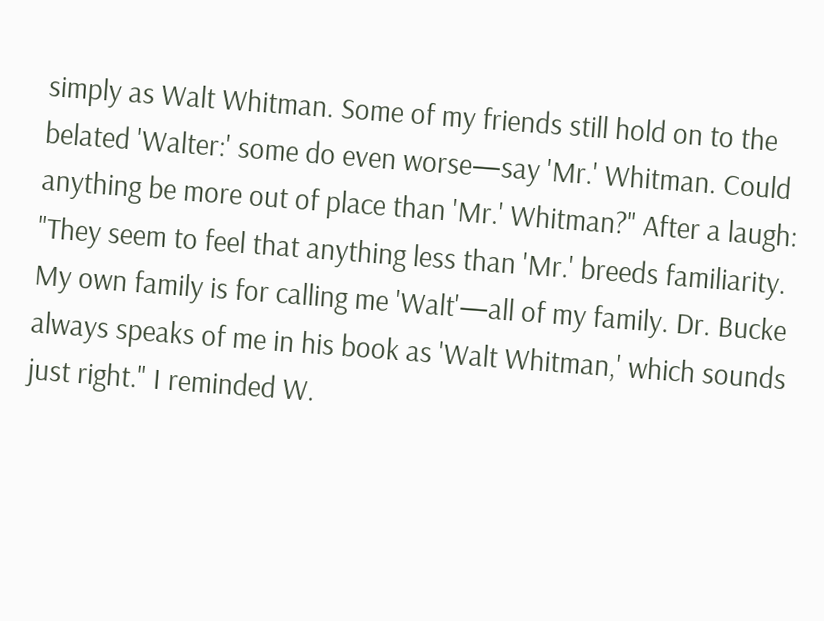simply as Walt Whitman. Some of my friends still hold on to the belated 'Walter:' some do even worse—say 'Mr.' Whitman. Could anything be more out of place than 'Mr.' Whitman?" After a laugh: "They seem to feel that anything less than 'Mr.' breeds familiarity. My own family is for calling me 'Walt'—all of my family. Dr. Bucke always speaks of me in his book as 'Walt Whitman,' which sounds just right." I reminded W.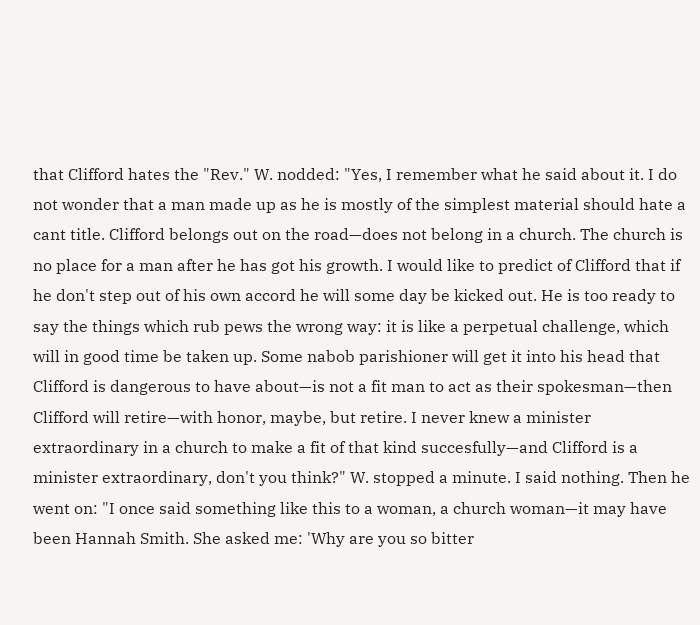that Clifford hates the "Rev." W. nodded: "Yes, I remember what he said about it. I do not wonder that a man made up as he is mostly of the simplest material should hate a cant title. Clifford belongs out on the road—does not belong in a church. The church is no place for a man after he has got his growth. I would like to predict of Clifford that if he don't step out of his own accord he will some day be kicked out. He is too ready to say the things which rub pews the wrong way: it is like a perpetual challenge, which will in good time be taken up. Some nabob parishioner will get it into his head that Clifford is dangerous to have about—is not a fit man to act as their spokesman—then Clifford will retire—with honor, maybe, but retire. I never knew a minister extraordinary in a church to make a fit of that kind succesfully—and Clifford is a minister extraordinary, don't you think?" W. stopped a minute. I said nothing. Then he went on: "I once said something like this to a woman, a church woman—it may have been Hannah Smith. She asked me: 'Why are you so bitter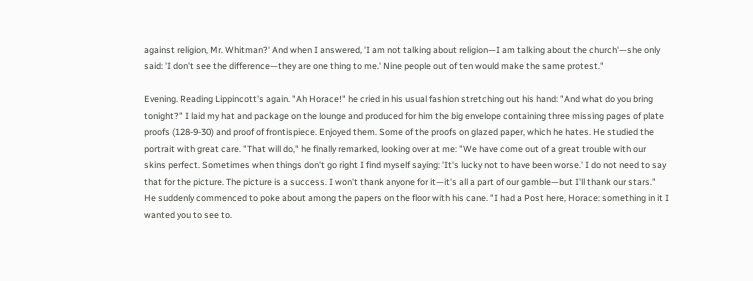against religion, Mr. Whitman?' And when I answered, 'I am not talking about religion—I am talking about the church'—she only said: 'I don't see the difference—they are one thing to me.' Nine people out of ten would make the same protest."

Evening. Reading Lippincott's again. "Ah Horace!" he cried in his usual fashion stretching out his hand: "And what do you bring tonight?" I laid my hat and package on the lounge and produced for him the big envelope containing three missing pages of plate proofs (128-9-30) and proof of frontispiece. Enjoyed them. Some of the proofs on glazed paper, which he hates. He studied the portrait with great care. "That will do," he finally remarked, looking over at me: "We have come out of a great trouble with our skins perfect. Sometimes when things don't go right I find myself saying: 'It's lucky not to have been worse.' I do not need to say that for the picture. The picture is a success. I won't thank anyone for it—it's all a part of our gamble—but I'll thank our stars." He suddenly commenced to poke about among the papers on the floor with his cane. "I had a Post here, Horace: something in it I wanted you to see to.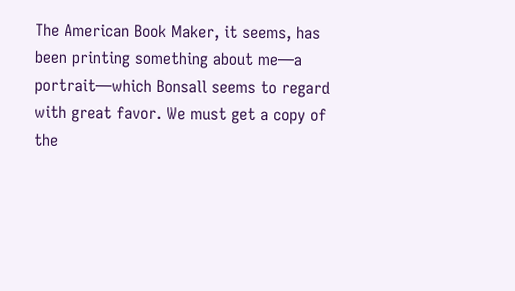The American Book Maker, it seems, has been printing something about me—a portrait—which Bonsall seems to regard with great favor. We must get a copy of the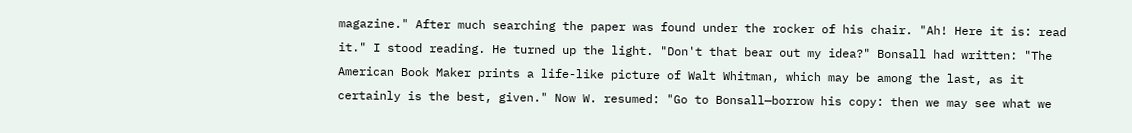magazine." After much searching the paper was found under the rocker of his chair. "Ah! Here it is: read it." I stood reading. He turned up the light. "Don't that bear out my idea?" Bonsall had written: "The American Book Maker prints a life-like picture of Walt Whitman, which may be among the last, as it certainly is the best, given." Now W. resumed: "Go to Bonsall—borrow his copy: then we may see what we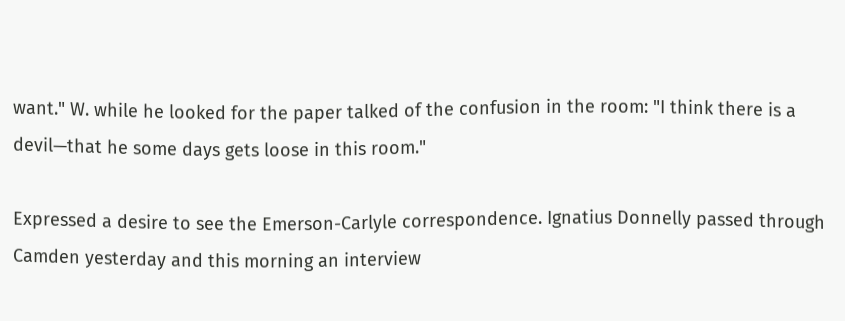want." W. while he looked for the paper talked of the confusion in the room: "I think there is a devil—that he some days gets loose in this room."

Expressed a desire to see the Emerson-Carlyle correspondence. Ignatius Donnelly passed through Camden yesterday and this morning an interview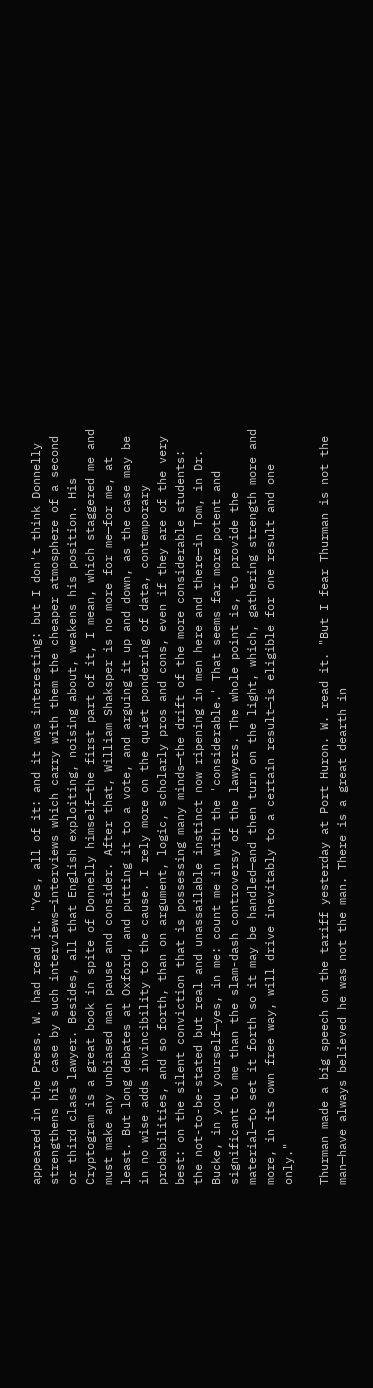appeared in the Press. W. had read it. "Yes, all of it: and it was interesting: but I don't think Donnelly strengthens his case by such interviews—interviews which carry with them the cheaper atmosphere of a second or third class lawyer. Besides, all that English exploiting, noising about, weakens his position. His Cryptogram is a great book in spite of Donnelly himself—the first part of it, I mean, which staggered me and must make any unbiased man pause and consider. After that, William Shaksper is no more for me—for me, at least. But long debates at Oxford, and putting it to a vote, and arguing it up and down, as the case may be in no wise adds invincibility to the cause. I rely more on the quiet pondering of data, contemporary probabilities, and so forth, than on argument, logic, scholarly pros and cons, even if they are of the very best: on the silent conviction that is possessing many minds—the drift of the more considerable students: the not-to-be-stated but real and unassailable instinct now ripening in men here and there—in Tom, in Dr. Bucke, in you yourself—yes, in me: count me in with the 'considerable.' That seems far more potent and significant to me than the slam-dash controversy of the lawyers. The whole point is, to provide the material—to set it forth so it may be handled—and then turn on the light, which, gathering strength more and more, in its own free way, will drive inevitably to a certain result—is eligible for one result and one only."

Thurman made a big speech on the tariff yesterday at Port Huron. W. read it. "But I fear Thurman is not the man—have always believed he was not the man. There is a great dearth in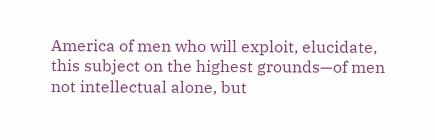America of men who will exploit, elucidate, this subject on the highest grounds—of men not intellectual alone, but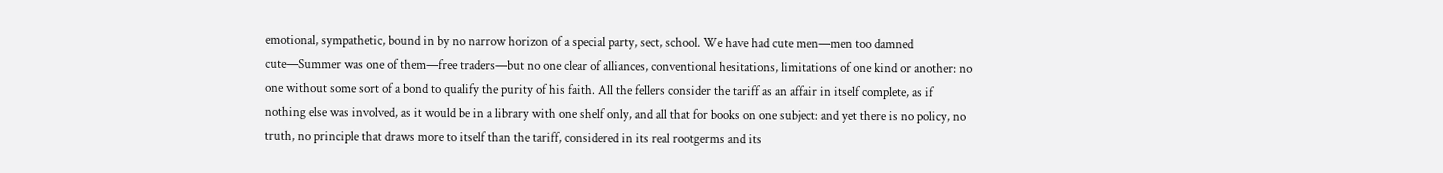emotional, sympathetic, bound in by no narrow horizon of a special party, sect, school. We have had cute men—men too damned cute—Summer was one of them—free traders—but no one clear of alliances, conventional hesitations, limitations of one kind or another: no one without some sort of a bond to qualify the purity of his faith. All the fellers consider the tariff as an affair in itself complete, as if nothing else was involved, as it would be in a library with one shelf only, and all that for books on one subject: and yet there is no policy, no truth, no principle that draws more to itself than the tariff, considered in its real rootgerms and its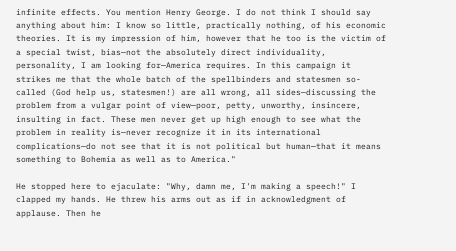infinite effects. You mention Henry George. I do not think I should say anything about him: I know so little, practically nothing, of his economic theories. It is my impression of him, however that he too is the victim of a special twist, bias—not the absolutely direct individuality, personality, I am looking for—America requires. In this campaign it strikes me that the whole batch of the spellbinders and statesmen so-called (God help us, statesmen!) are all wrong, all sides—discussing the problem from a vulgar point of view—poor, petty, unworthy, insincere, insulting in fact. These men never get up high enough to see what the problem in reality is—never recognize it in its international complications—do not see that it is not political but human—that it means something to Bohemia as well as to America."

He stopped here to ejaculate: "Why, damn me, I'm making a speech!" I clapped my hands. He threw his arms out as if in acknowledgment of applause. Then he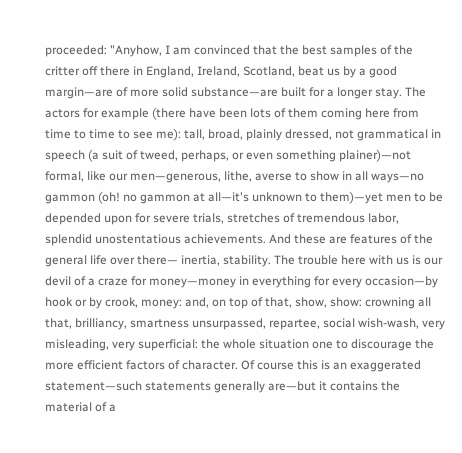proceeded: "Anyhow, I am convinced that the best samples of the critter off there in England, Ireland, Scotland, beat us by a good margin—are of more solid substance—are built for a longer stay. The actors for example (there have been lots of them coming here from time to time to see me): tall, broad, plainly dressed, not grammatical in speech (a suit of tweed, perhaps, or even something plainer)—not formal, like our men—generous, lithe, averse to show in all ways—no gammon (oh! no gammon at all—it's unknown to them)—yet men to be depended upon for severe trials, stretches of tremendous labor, splendid unostentatious achievements. And these are features of the general life over there— inertia, stability. The trouble here with us is our devil of a craze for money—money in everything for every occasion—by hook or by crook, money: and, on top of that, show, show: crowning all that, brilliancy, smartness unsurpassed, repartee, social wish-wash, very misleading, very superficial: the whole situation one to discourage the more efficient factors of character. Of course this is an exaggerated statement—such statements generally are—but it contains the material of a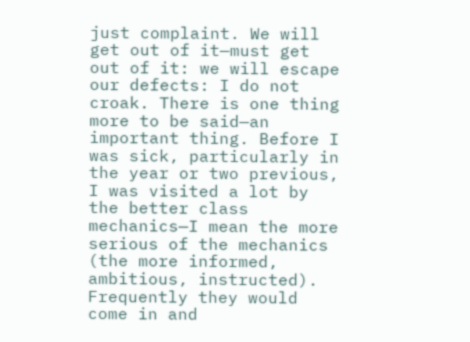just complaint. We will get out of it—must get out of it: we will escape our defects: I do not croak. There is one thing more to be said—an important thing. Before I was sick, particularly in the year or two previous, I was visited a lot by the better class mechanics—I mean the more serious of the mechanics (the more informed, ambitious, instructed). Frequently they would come in and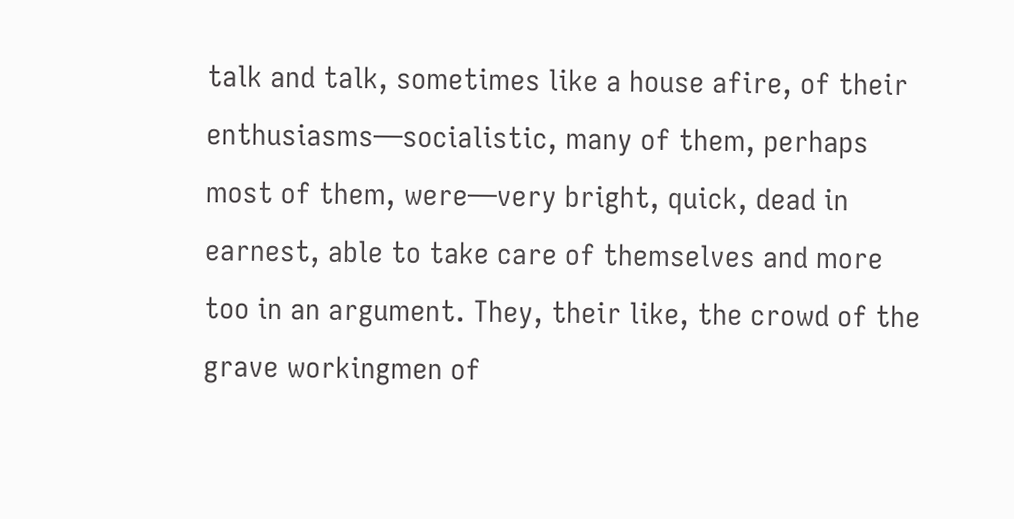talk and talk, sometimes like a house afire, of their enthusiasms—socialistic, many of them, perhaps most of them, were—very bright, quick, dead in earnest, able to take care of themselves and more too in an argument. They, their like, the crowd of the grave workingmen of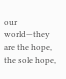our world—they are the hope, the sole hope,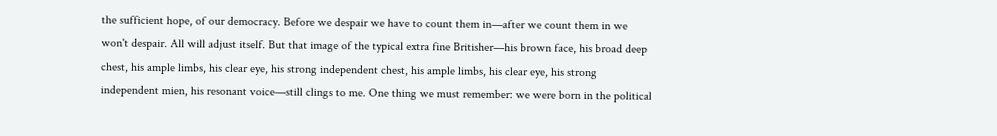the sufficient hope, of our democracy. Before we despair we have to count them in—after we count them in we won't despair. All will adjust itself. But that image of the typical extra fine Britisher—his brown face, his broad deep chest, his ample limbs, his clear eye, his strong independent chest, his ample limbs, his clear eye, his strong independent mien, his resonant voice—still clings to me. One thing we must remember: we were born in the political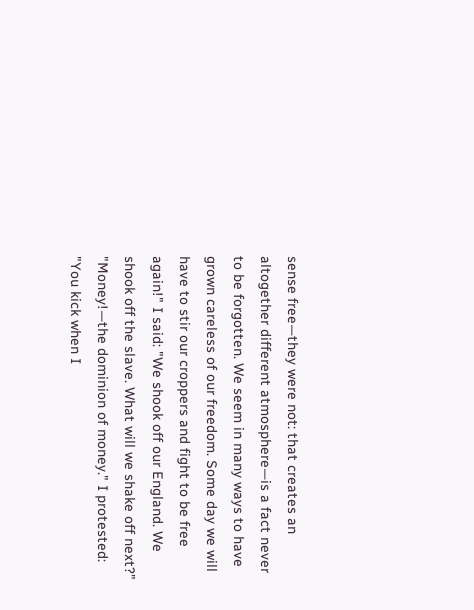sense free—they were not: that creates an altogether different atmosphere—is a fact never to be forgotten. We seem in many ways to have grown careless of our freedom. Some day we will have to stir our croppers and fight to be free again!" I said: "We shook off our England. We shook off the slave. What will we shake off next?" "Money!—the dominion of money." I protested: "You kick when I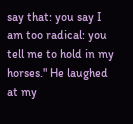say that: you say I am too radical: you tell me to hold in my horses." He laughed at my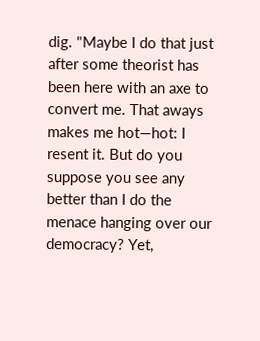dig. "Maybe I do that just after some theorist has been here with an axe to convert me. That aways makes me hot—hot: I resent it. But do you suppose you see any better than I do the menace hanging over our democracy? Yet,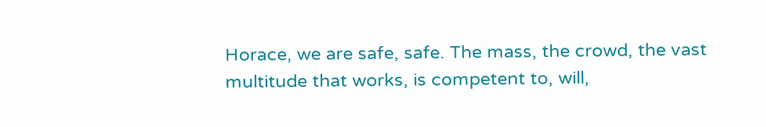Horace, we are safe, safe. The mass, the crowd, the vast multitude that works, is competent to, will,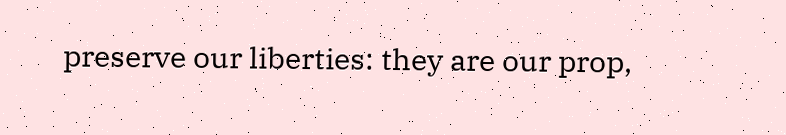preserve our liberties: they are our prop,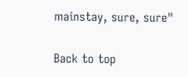mainstay, sure, sure"

Back to top